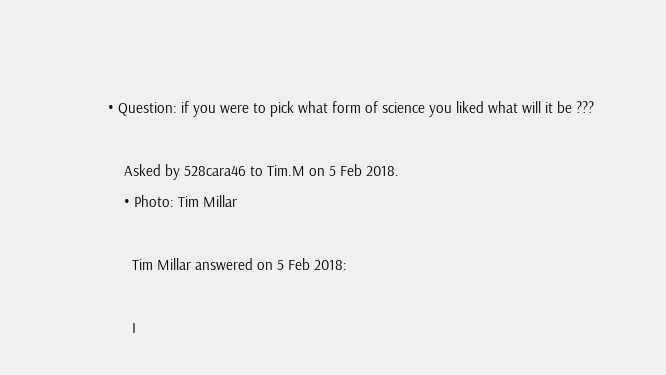• Question: if you were to pick what form of science you liked what will it be ???

    Asked by 528cara46 to Tim.M on 5 Feb 2018.
    • Photo: Tim Millar

      Tim Millar answered on 5 Feb 2018:

      I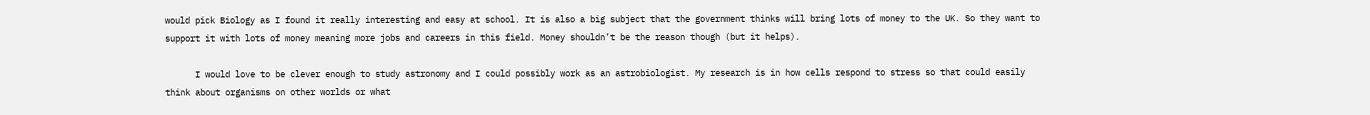would pick Biology as I found it really interesting and easy at school. It is also a big subject that the government thinks will bring lots of money to the UK. So they want to support it with lots of money meaning more jobs and careers in this field. Money shouldn’t be the reason though (but it helps).

      I would love to be clever enough to study astronomy and I could possibly work as an astrobiologist. My research is in how cells respond to stress so that could easily think about organisms on other worlds or what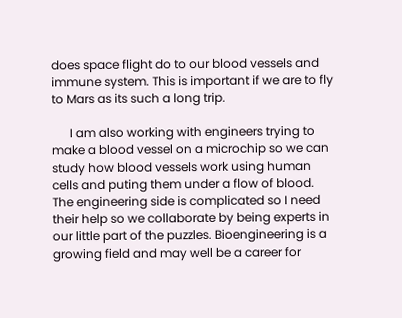does space flight do to our blood vessels and immune system. This is important if we are to fly to Mars as its such a long trip.

      I am also working with engineers trying to make a blood vessel on a microchip so we can study how blood vessels work using human cells and puting them under a flow of blood. The engineering side is complicated so I need their help so we collaborate by being experts in our little part of the puzzles. Bioengineering is a growing field and may well be a career for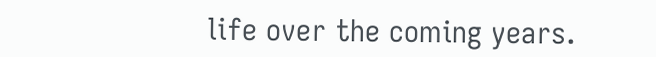life over the coming years.